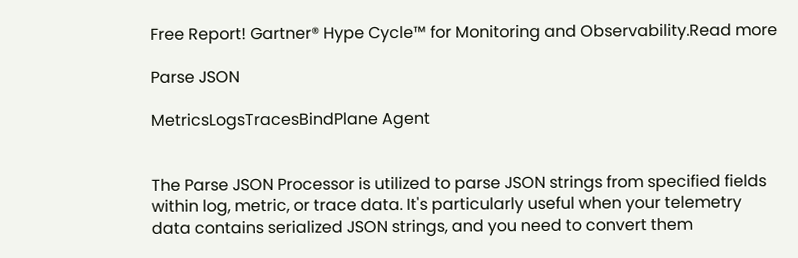Free Report! Gartner® Hype Cycle™ for Monitoring and Observability.Read more

Parse JSON

MetricsLogsTracesBindPlane Agent


The Parse JSON Processor is utilized to parse JSON strings from specified fields within log, metric, or trace data. It's particularly useful when your telemetry data contains serialized JSON strings, and you need to convert them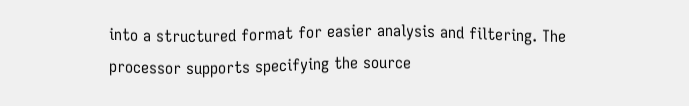into a structured format for easier analysis and filtering. The processor supports specifying the source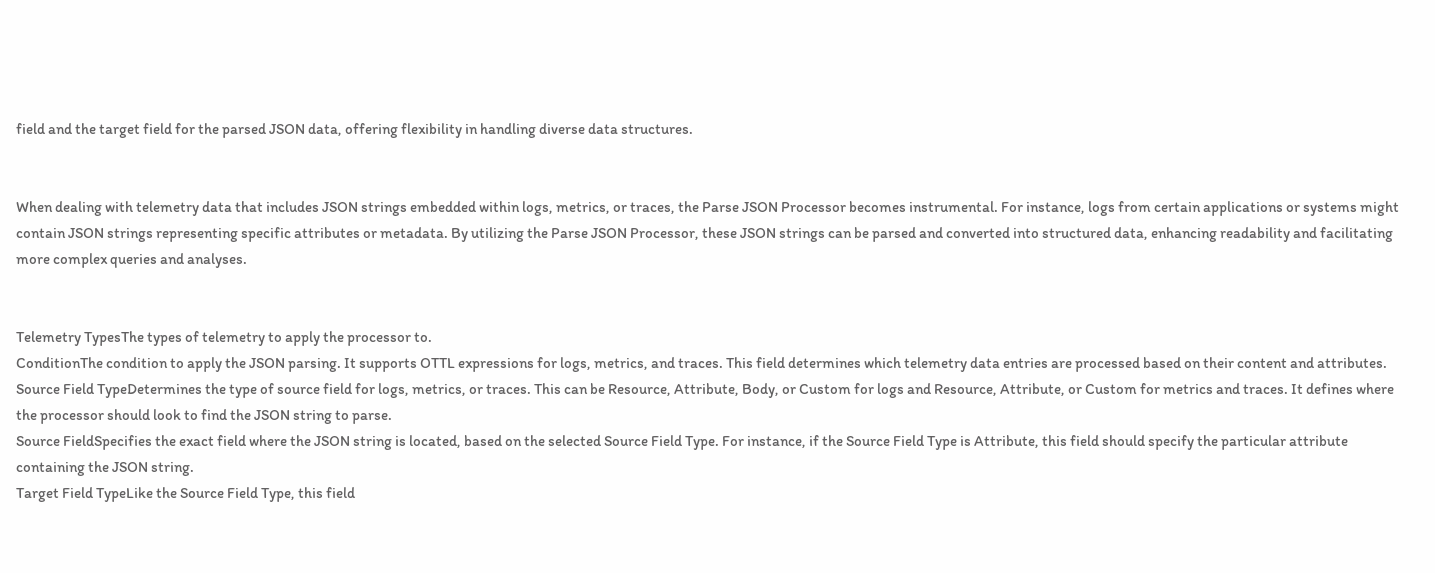field and the target field for the parsed JSON data, offering flexibility in handling diverse data structures.


When dealing with telemetry data that includes JSON strings embedded within logs, metrics, or traces, the Parse JSON Processor becomes instrumental. For instance, logs from certain applications or systems might contain JSON strings representing specific attributes or metadata. By utilizing the Parse JSON Processor, these JSON strings can be parsed and converted into structured data, enhancing readability and facilitating more complex queries and analyses.


Telemetry TypesThe types of telemetry to apply the processor to.
ConditionThe condition to apply the JSON parsing. It supports OTTL expressions for logs, metrics, and traces. This field determines which telemetry data entries are processed based on their content and attributes.
Source Field TypeDetermines the type of source field for logs, metrics, or traces. This can be Resource, Attribute, Body, or Custom for logs and Resource, Attribute, or Custom for metrics and traces. It defines where the processor should look to find the JSON string to parse.
Source FieldSpecifies the exact field where the JSON string is located, based on the selected Source Field Type. For instance, if the Source Field Type is Attribute, this field should specify the particular attribute containing the JSON string.
Target Field TypeLike the Source Field Type, this field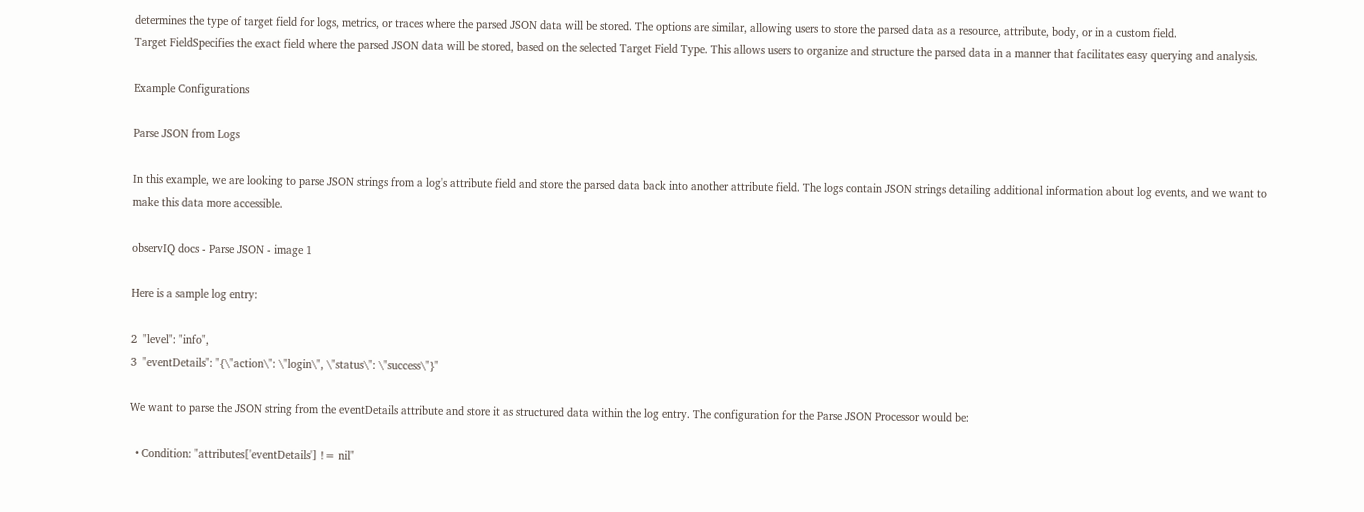determines the type of target field for logs, metrics, or traces where the parsed JSON data will be stored. The options are similar, allowing users to store the parsed data as a resource, attribute, body, or in a custom field.
Target FieldSpecifies the exact field where the parsed JSON data will be stored, based on the selected Target Field Type. This allows users to organize and structure the parsed data in a manner that facilitates easy querying and analysis.

Example Configurations

Parse JSON from Logs

In this example, we are looking to parse JSON strings from a log's attribute field and store the parsed data back into another attribute field. The logs contain JSON strings detailing additional information about log events, and we want to make this data more accessible.

observIQ docs - Parse JSON - image 1

Here is a sample log entry:

2  "level": "info",
3  "eventDetails": "{\"action\": \"login\", \"status\": \"success\"}"

We want to parse the JSON string from the eventDetails attribute and store it as structured data within the log entry. The configuration for the Parse JSON Processor would be:

  • Condition: "attributes['eventDetails'] != nil"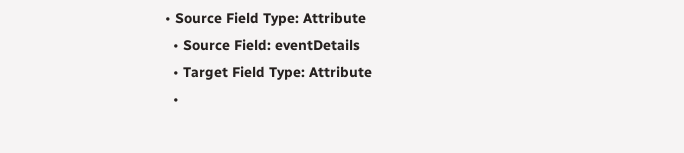• Source Field Type: Attribute
  • Source Field: eventDetails
  • Target Field Type: Attribute
  •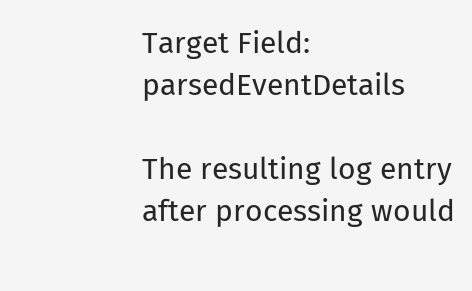Target Field: parsedEventDetails

The resulting log entry after processing would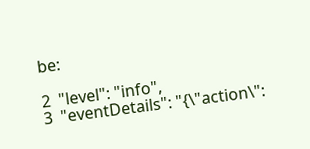be:

2  "level": "info",
3  "eventDetails": "{\"action\":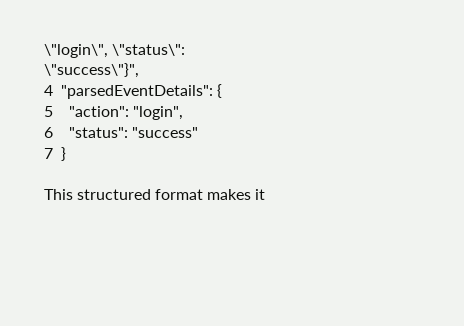\"login\", \"status\": \"success\"}",
4  "parsedEventDetails": {
5    "action": "login",
6    "status": "success"
7  }

This structured format makes it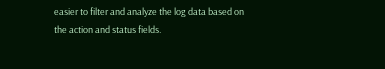easier to filter and analyze the log data based on the action and status fields.